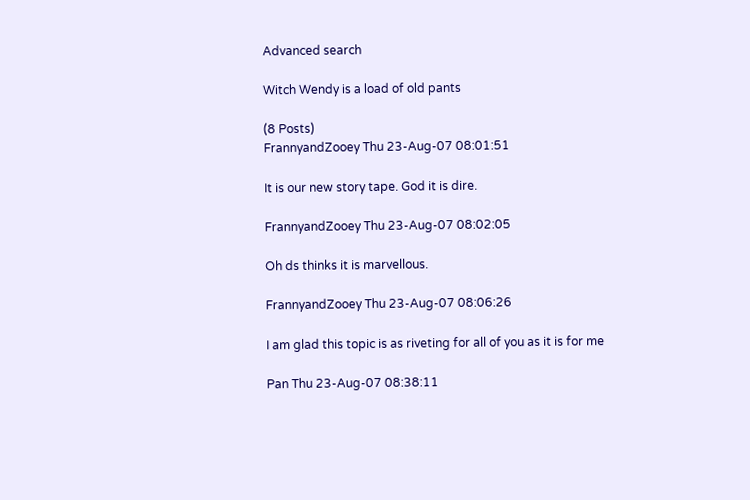Advanced search

Witch Wendy is a load of old pants

(8 Posts)
FrannyandZooey Thu 23-Aug-07 08:01:51

It is our new story tape. God it is dire.

FrannyandZooey Thu 23-Aug-07 08:02:05

Oh ds thinks it is marvellous.

FrannyandZooey Thu 23-Aug-07 08:06:26

I am glad this topic is as riveting for all of you as it is for me

Pan Thu 23-Aug-07 08:38:11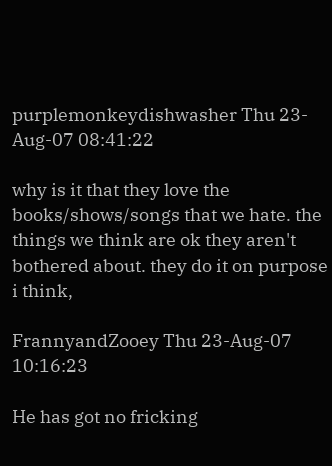purplemonkeydishwasher Thu 23-Aug-07 08:41:22

why is it that they love the books/shows/songs that we hate. the things we think are ok they aren't bothered about. they do it on purpose i think,

FrannyandZooey Thu 23-Aug-07 10:16:23

He has got no fricking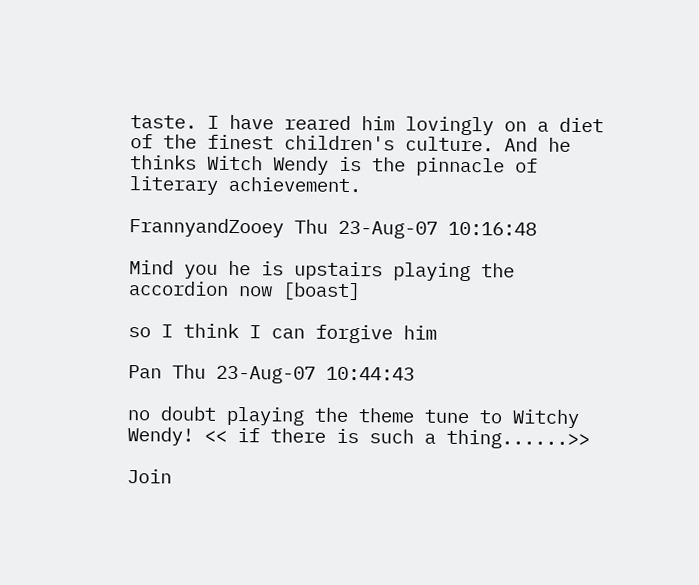taste. I have reared him lovingly on a diet of the finest children's culture. And he thinks Witch Wendy is the pinnacle of literary achievement.

FrannyandZooey Thu 23-Aug-07 10:16:48

Mind you he is upstairs playing the accordion now [boast]

so I think I can forgive him

Pan Thu 23-Aug-07 10:44:43

no doubt playing the theme tune to Witchy Wendy! << if there is such a thing......>>

Join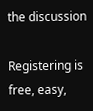the discussion

Registering is free, easy,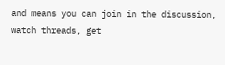and means you can join in the discussion, watch threads, get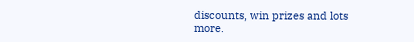discounts, win prizes and lots more.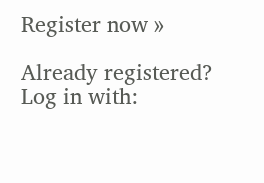Register now »

Already registered? Log in with: